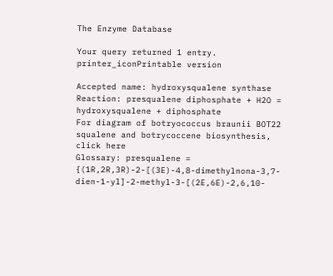The Enzyme Database

Your query returned 1 entry.    printer_iconPrintable version

Accepted name: hydroxysqualene synthase
Reaction: presqualene diphosphate + H2O = hydroxysqualene + diphosphate
For diagram of botryococcus braunii BOT22 squalene and botrycoccene biosynthesis, click here
Glossary: presqualene = {(1R,2R,3R)-2-[(3E)-4,8-dimethylnona-3,7-dien-1-yl]-2-methyl-3-[(2E,6E)-2,6,10-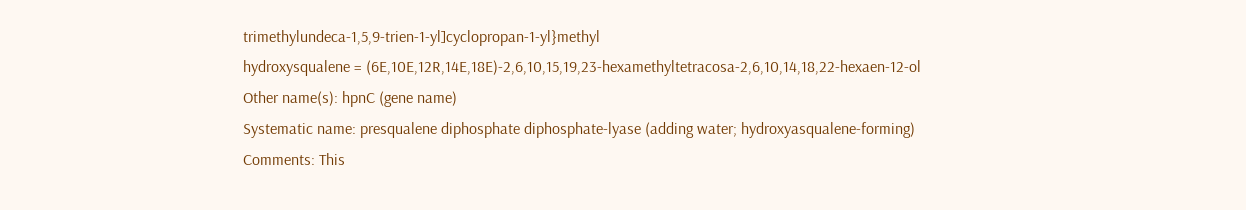trimethylundeca-1,5,9-trien-1-yl]cyclopropan-1-yl}methyl
hydroxysqualene = (6E,10E,12R,14E,18E)-2,6,10,15,19,23-hexamethyltetracosa-2,6,10,14,18,22-hexaen-12-ol
Other name(s): hpnC (gene name)
Systematic name: presqualene diphosphate diphosphate-lyase (adding water; hydroxyasqualene-forming)
Comments: This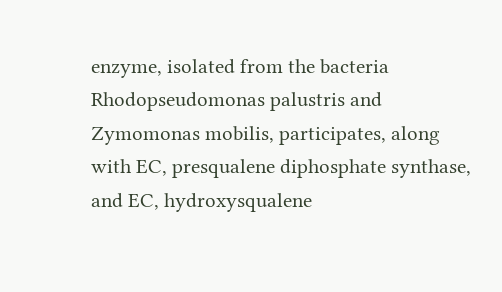enzyme, isolated from the bacteria Rhodopseudomonas palustris and Zymomonas mobilis, participates, along with EC, presqualene diphosphate synthase, and EC, hydroxysqualene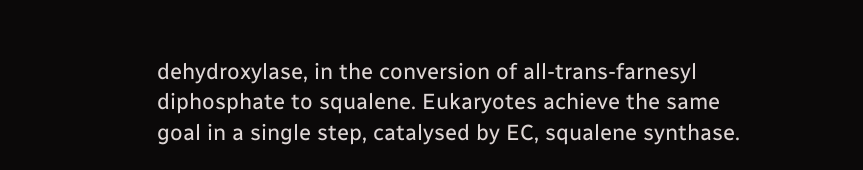dehydroxylase, in the conversion of all-trans-farnesyl diphosphate to squalene. Eukaryotes achieve the same goal in a single step, catalysed by EC, squalene synthase.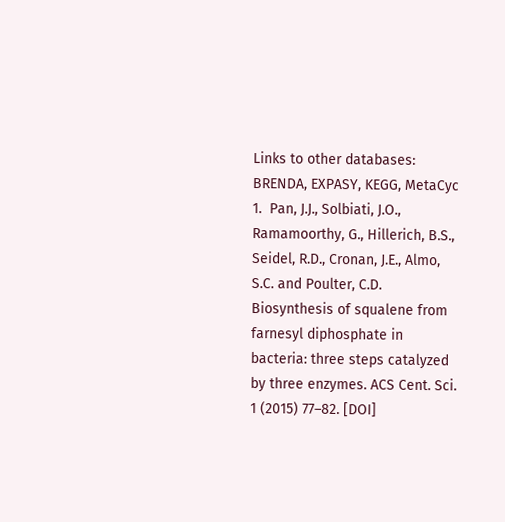Links to other databases: BRENDA, EXPASY, KEGG, MetaCyc
1.  Pan, J.J., Solbiati, J.O., Ramamoorthy, G., Hillerich, B.S., Seidel, R.D., Cronan, J.E., Almo, S.C. and Poulter, C.D. Biosynthesis of squalene from farnesyl diphosphate in bacteria: three steps catalyzed by three enzymes. ACS Cent. Sci. 1 (2015) 77–82. [DOI]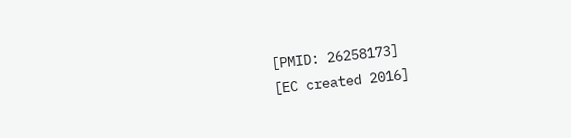[PMID: 26258173]
[EC created 2016]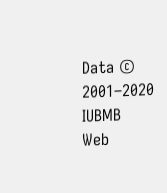Data © 2001–2020 IUBMB
Web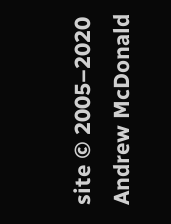site © 2005–2020 Andrew McDonald